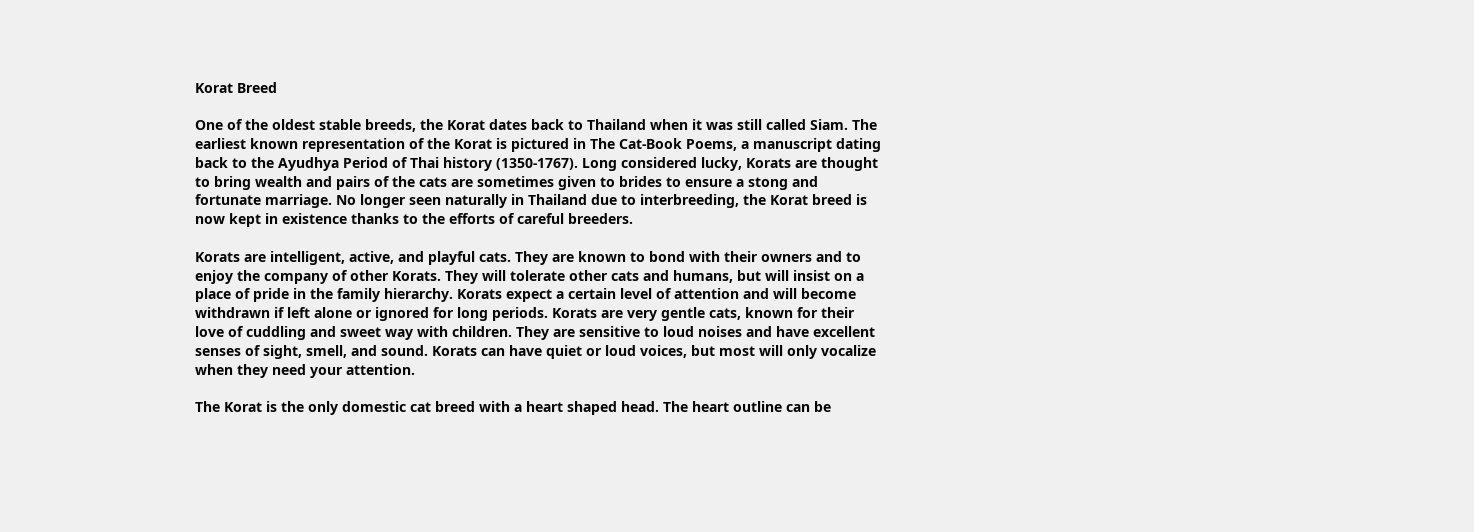Korat Breed

One of the oldest stable breeds, the Korat dates back to Thailand when it was still called Siam. The earliest known representation of the Korat is pictured in The Cat-Book Poems, a manuscript dating back to the Ayudhya Period of Thai history (1350-1767). Long considered lucky, Korats are thought to bring wealth and pairs of the cats are sometimes given to brides to ensure a stong and fortunate marriage. No longer seen naturally in Thailand due to interbreeding, the Korat breed is now kept in existence thanks to the efforts of careful breeders.

Korats are intelligent, active, and playful cats. They are known to bond with their owners and to enjoy the company of other Korats. They will tolerate other cats and humans, but will insist on a place of pride in the family hierarchy. Korats expect a certain level of attention and will become withdrawn if left alone or ignored for long periods. Korats are very gentle cats, known for their love of cuddling and sweet way with children. They are sensitive to loud noises and have excellent senses of sight, smell, and sound. Korats can have quiet or loud voices, but most will only vocalize when they need your attention.

The Korat is the only domestic cat breed with a heart shaped head. The heart outline can be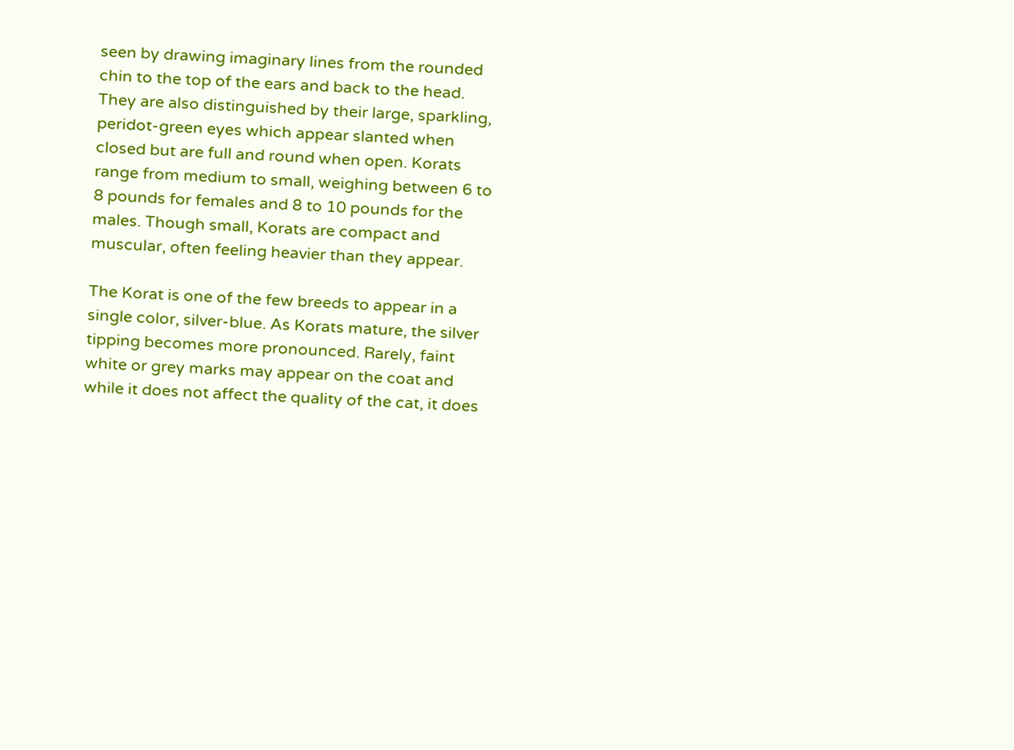seen by drawing imaginary lines from the rounded chin to the top of the ears and back to the head. They are also distinguished by their large, sparkling, peridot-green eyes which appear slanted when closed but are full and round when open. Korats range from medium to small, weighing between 6 to 8 pounds for females and 8 to 10 pounds for the males. Though small, Korats are compact and muscular, often feeling heavier than they appear.

The Korat is one of the few breeds to appear in a single color, silver-blue. As Korats mature, the silver tipping becomes more pronounced. Rarely, faint white or grey marks may appear on the coat and while it does not affect the quality of the cat, it does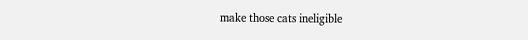make those cats ineligible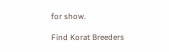for show.

Find Korat Breeders